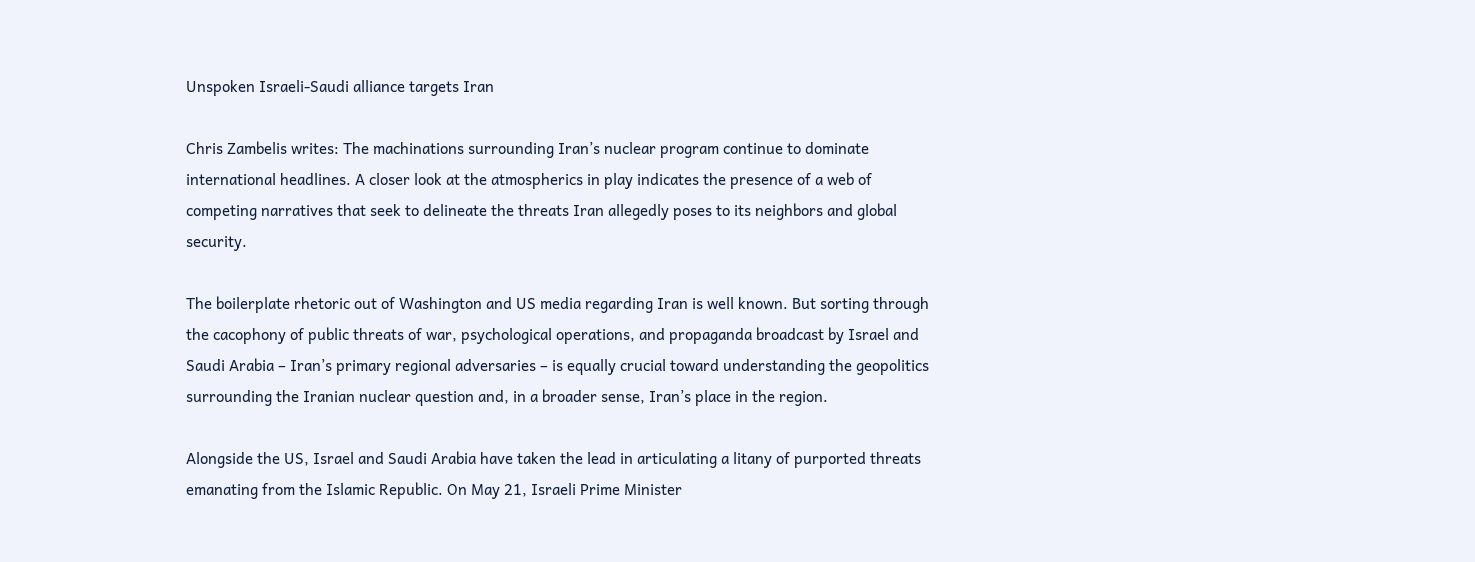Unspoken Israeli-Saudi alliance targets Iran

Chris Zambelis writes: The machinations surrounding Iran’s nuclear program continue to dominate international headlines. A closer look at the atmospherics in play indicates the presence of a web of competing narratives that seek to delineate the threats Iran allegedly poses to its neighbors and global security.

The boilerplate rhetoric out of Washington and US media regarding Iran is well known. But sorting through the cacophony of public threats of war, psychological operations, and propaganda broadcast by Israel and Saudi Arabia – Iran’s primary regional adversaries – is equally crucial toward understanding the geopolitics surrounding the Iranian nuclear question and, in a broader sense, Iran’s place in the region.

Alongside the US, Israel and Saudi Arabia have taken the lead in articulating a litany of purported threats emanating from the Islamic Republic. On May 21, Israeli Prime Minister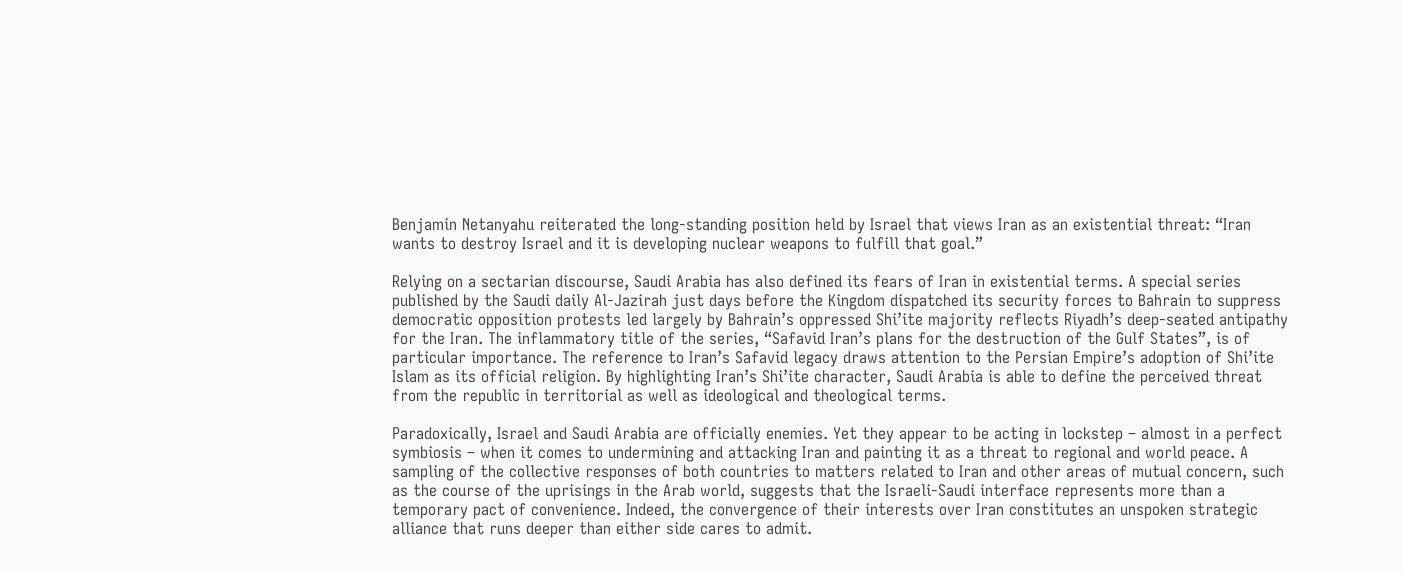Benjamin Netanyahu reiterated the long-standing position held by Israel that views Iran as an existential threat: “Iran wants to destroy Israel and it is developing nuclear weapons to fulfill that goal.”

Relying on a sectarian discourse, Saudi Arabia has also defined its fears of Iran in existential terms. A special series published by the Saudi daily Al-Jazirah just days before the Kingdom dispatched its security forces to Bahrain to suppress democratic opposition protests led largely by Bahrain’s oppressed Shi’ite majority reflects Riyadh’s deep-seated antipathy for the Iran. The inflammatory title of the series, “Safavid Iran’s plans for the destruction of the Gulf States”, is of particular importance. The reference to Iran’s Safavid legacy draws attention to the Persian Empire’s adoption of Shi’ite Islam as its official religion. By highlighting Iran’s Shi’ite character, Saudi Arabia is able to define the perceived threat from the republic in territorial as well as ideological and theological terms.

Paradoxically, Israel and Saudi Arabia are officially enemies. Yet they appear to be acting in lockstep – almost in a perfect symbiosis – when it comes to undermining and attacking Iran and painting it as a threat to regional and world peace. A sampling of the collective responses of both countries to matters related to Iran and other areas of mutual concern, such as the course of the uprisings in the Arab world, suggests that the Israeli-Saudi interface represents more than a temporary pact of convenience. Indeed, the convergence of their interests over Iran constitutes an unspoken strategic alliance that runs deeper than either side cares to admit.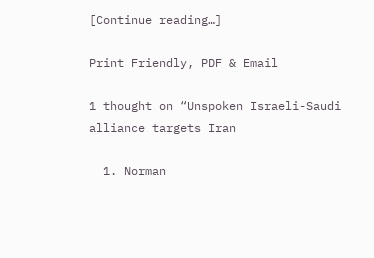[Continue reading…]

Print Friendly, PDF & Email

1 thought on “Unspoken Israeli-Saudi alliance targets Iran

  1. Norman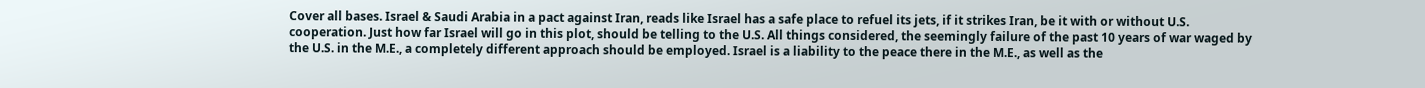Cover all bases. Israel & Saudi Arabia in a pact against Iran, reads like Israel has a safe place to refuel its jets, if it strikes Iran, be it with or without U.S. cooperation. Just how far Israel will go in this plot, should be telling to the U.S. All things considered, the seemingly failure of the past 10 years of war waged by the U.S. in the M.E., a completely different approach should be employed. Israel is a liability to the peace there in the M.E., as well as the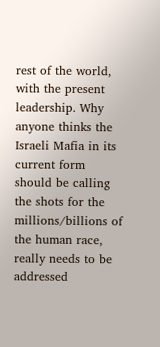rest of the world, with the present leadership. Why anyone thinks the Israeli Mafia in its current form should be calling the shots for the millions/billions of the human race, really needs to be addressed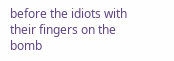before the idiots with their fingers on the bomb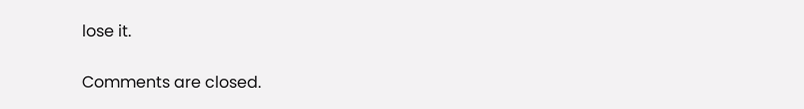lose it.

Comments are closed.